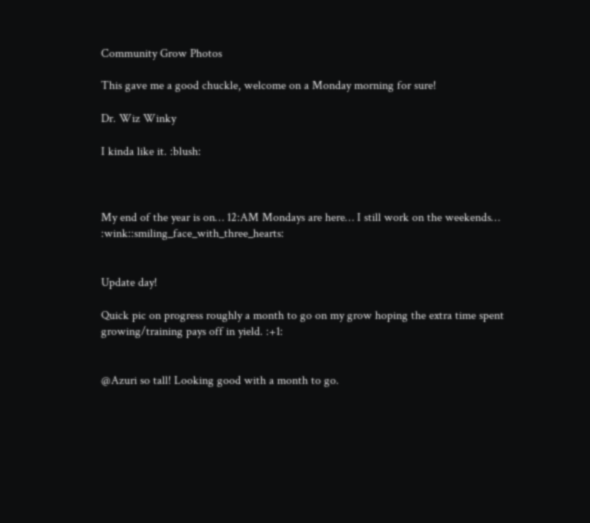Community Grow Photos

This gave me a good chuckle, welcome on a Monday morning for sure!

Dr. Wiz Winky

I kinda like it. :blush:



My end of the year is on… 12:AM Mondays are here… I still work on the weekends… :wink::smiling_face_with_three_hearts:


Update day!

Quick pic on progress roughly a month to go on my grow hoping the extra time spent growing/training pays off in yield. :+1:


@Azuri so tall! Looking good with a month to go.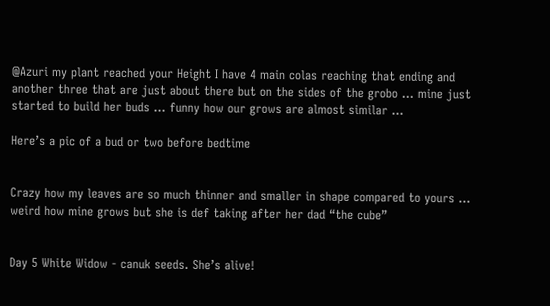@Azuri my plant reached your Height I have 4 main colas reaching that ending and another three that are just about there but on the sides of the grobo … mine just started to build her buds … funny how our grows are almost similar …

Here’s a pic of a bud or two before bedtime


Crazy how my leaves are so much thinner and smaller in shape compared to yours … weird how mine grows but she is def taking after her dad “the cube”


Day 5 White Widow - canuk seeds. She’s alive!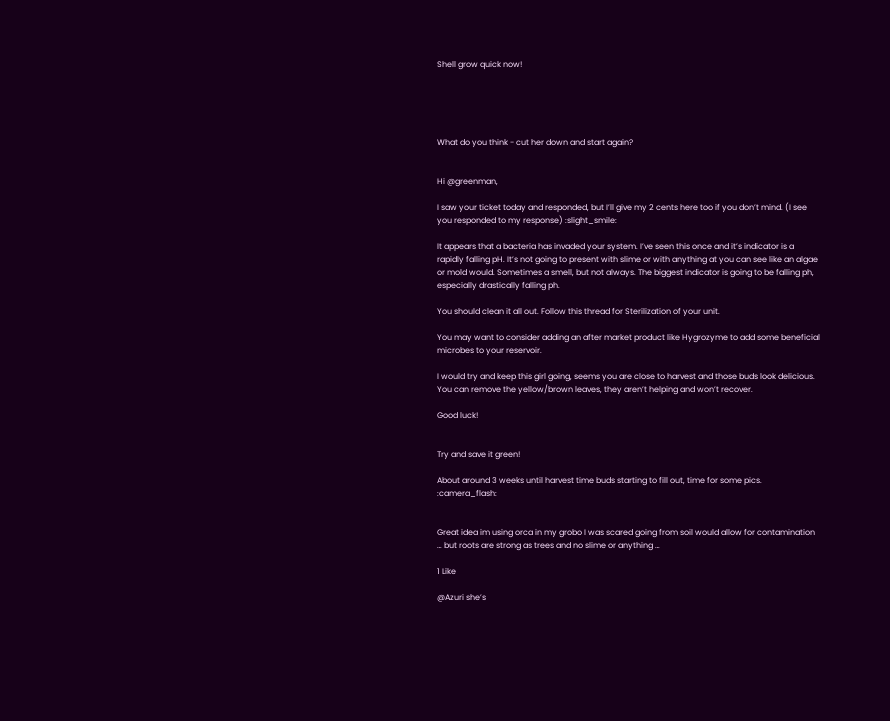Shell grow quick now!





What do you think - cut her down and start again?


Hi @greenman,

I saw your ticket today and responded, but I’ll give my 2 cents here too if you don’t mind. (I see you responded to my response) :slight_smile:

It appears that a bacteria has invaded your system. I’ve seen this once and it’s indicator is a rapidly falling pH. It’s not going to present with slime or with anything at you can see like an algae or mold would. Sometimes a smell, but not always. The biggest indicator is going to be falling ph, especially drastically falling ph.

You should clean it all out. Follow this thread for Sterilization of your unit.

You may want to consider adding an after market product like Hygrozyme to add some beneficial microbes to your reservoir.

I would try and keep this girl going, seems you are close to harvest and those buds look delicious. You can remove the yellow/brown leaves, they aren’t helping and won’t recover.

Good luck!


Try and save it green!

About around 3 weeks until harvest time buds starting to fill out, time for some pics. :camera_flash:


Great idea im using orca in my grobo I was scared going from soil would allow for contamination … but roots are strong as trees and no slime or anything …

1 Like

@Azuri she’s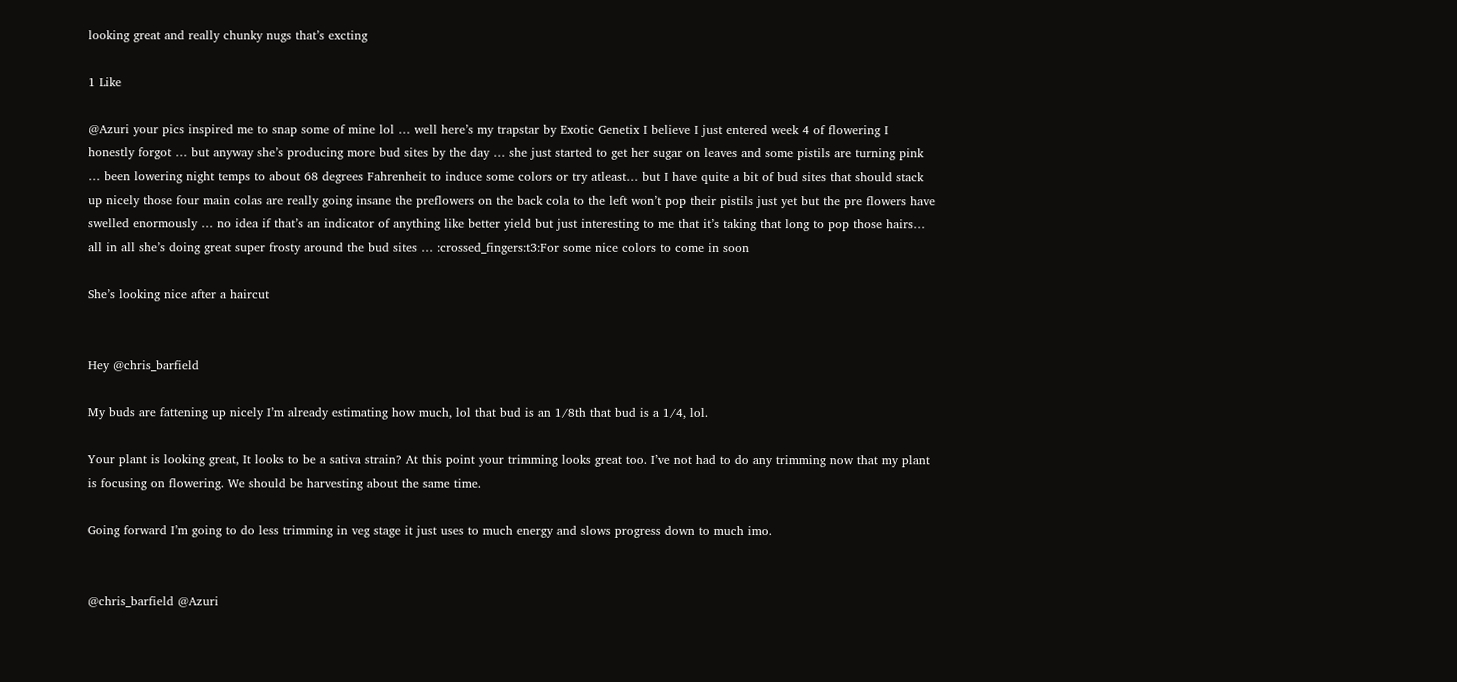looking great and really chunky nugs that’s excting

1 Like

@Azuri your pics inspired me to snap some of mine lol … well here’s my trapstar by Exotic Genetix I believe I just entered week 4 of flowering I honestly forgot … but anyway she’s producing more bud sites by the day … she just started to get her sugar on leaves and some pistils are turning pink … been lowering night temps to about 68 degrees Fahrenheit to induce some colors or try atleast… but I have quite a bit of bud sites that should stack up nicely those four main colas are really going insane the preflowers on the back cola to the left won’t pop their pistils just yet but the pre flowers have swelled enormously … no idea if that’s an indicator of anything like better yield but just interesting to me that it’s taking that long to pop those hairs… all in all she’s doing great super frosty around the bud sites … :crossed_fingers:t3:For some nice colors to come in soon

She’s looking nice after a haircut


Hey @chris_barfield

My buds are fattening up nicely I’m already estimating how much, lol that bud is an 1/8th that bud is a 1/4, lol.

Your plant is looking great, It looks to be a sativa strain? At this point your trimming looks great too. I’ve not had to do any trimming now that my plant is focusing on flowering. We should be harvesting about the same time.

Going forward I’m going to do less trimming in veg stage it just uses to much energy and slows progress down to much imo.


@chris_barfield @Azuri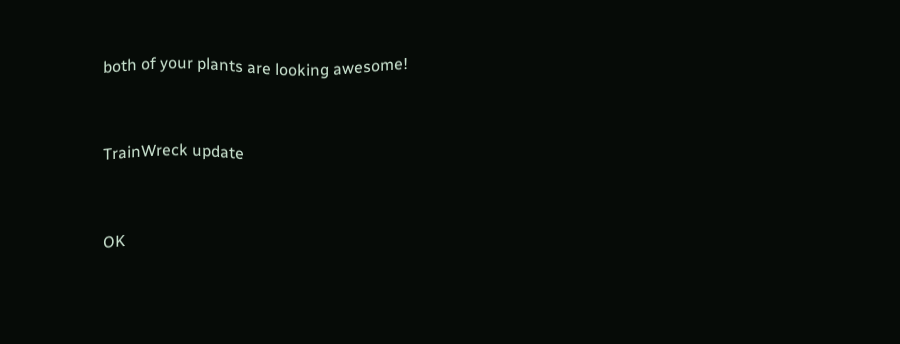both of your plants are looking awesome!


TrainWreck update


OK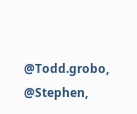@Todd.grobo, @Stephen,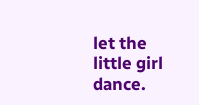let the little girl dance.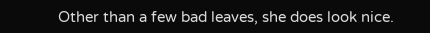Other than a few bad leaves, she does look nice.